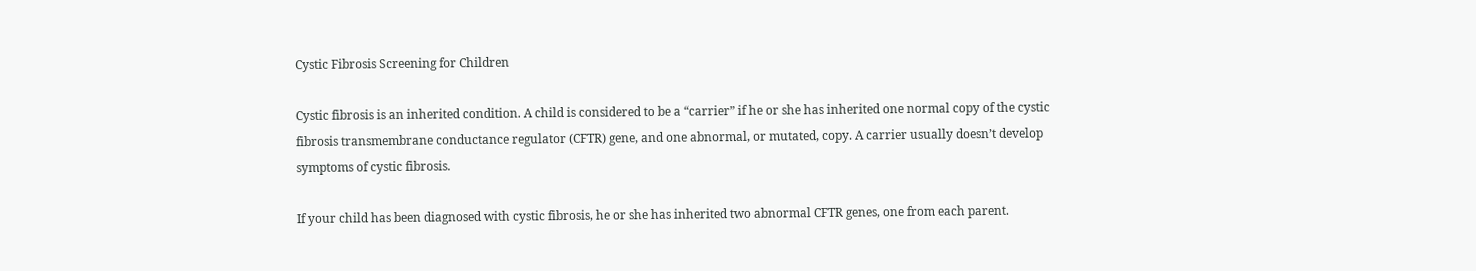Cystic Fibrosis Screening for Children

Cystic fibrosis is an inherited condition. A child is considered to be a “carrier” if he or she has inherited one normal copy of the cystic fibrosis transmembrane conductance regulator (CFTR) gene, and one abnormal, or mutated, copy. A carrier usually doesn’t develop symptoms of cystic fibrosis.

If your child has been diagnosed with cystic fibrosis, he or she has inherited two abnormal CFTR genes, one from each parent.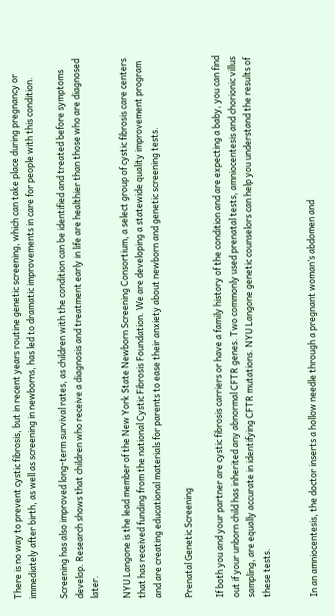There is no way to prevent cystic fibrosis, but in recent years routine genetic screening, which can take place during pregnancy or immediately after birth, as well as screening in newborns, has led to dramatic improvements in care for people with this condition.

Screening has also improved long-term survival rates, as children with the condition can be identified and treated before symptoms develop. Research shows that children who receive a diagnosis and treatment early in life are healthier than those who are diagnosed later.

NYU Langone is the lead member of the New York State Newborn Screening Consortium, a select group of cystic fibrosis care centers that has received funding from the national Cystic Fibrosis Foundation. We are developing a statewide quality improvement program and are creating educational materials for parents to ease their anxiety about newborn and genetic screening tests.

Prenatal Genetic Screening

If both you and your partner are cystic fibrosis carriers or have a family history of the condition and are expecting a baby, you can find out if your unborn child has inherited any abnormal CFTR genes. Two commonly used prenatal tests, amniocentesis and chorionic villus sampling, are equally accurate in identifying CFTR mutations. NYU Langone genetic counselors can help you understand the results of these tests.


In an amniocentesis, the doctor inserts a hollow needle through a pregnant woman’s abdomen and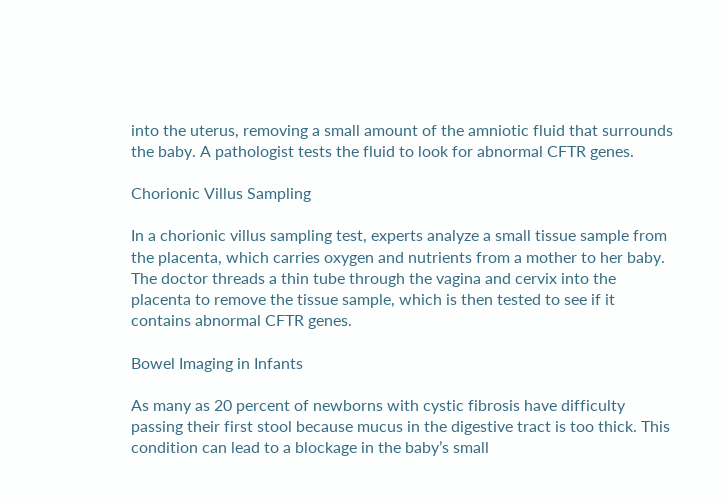into the uterus, removing a small amount of the amniotic fluid that surrounds the baby. A pathologist tests the fluid to look for abnormal CFTR genes.

Chorionic Villus Sampling

In a chorionic villus sampling test, experts analyze a small tissue sample from the placenta, which carries oxygen and nutrients from a mother to her baby. The doctor threads a thin tube through the vagina and cervix into the placenta to remove the tissue sample, which is then tested to see if it contains abnormal CFTR genes.

Bowel Imaging in Infants

As many as 20 percent of newborns with cystic fibrosis have difficulty passing their first stool because mucus in the digestive tract is too thick. This condition can lead to a blockage in the baby’s small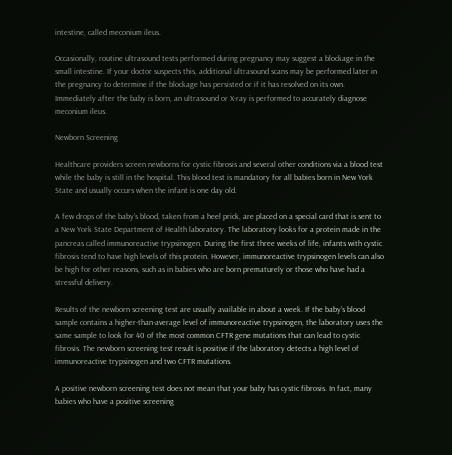intestine, called meconium ileus.

Occasionally, routine ultrasound tests performed during pregnancy may suggest a blockage in the small intestine. If your doctor suspects this, additional ultrasound scans may be performed later in the pregnancy to determine if the blockage has persisted or if it has resolved on its own. Immediately after the baby is born, an ultrasound or X-ray is performed to accurately diagnose meconium ileus.

Newborn Screening

Healthcare providers screen newborns for cystic fibrosis and several other conditions via a blood test while the baby is still in the hospital. This blood test is mandatory for all babies born in New York State and usually occurs when the infant is one day old.

A few drops of the baby’s blood, taken from a heel prick, are placed on a special card that is sent to a New York State Department of Health laboratory. The laboratory looks for a protein made in the pancreas called immunoreactive trypsinogen. During the first three weeks of life, infants with cystic fibrosis tend to have high levels of this protein. However, immunoreactive trypsinogen levels can also be high for other reasons, such as in babies who are born prematurely or those who have had a stressful delivery.

Results of the newborn screening test are usually available in about a week. If the baby’s blood sample contains a higher-than-average level of immunoreactive trypsinogen, the laboratory uses the same sample to look for 40 of the most common CFTR gene mutations that can lead to cystic fibrosis. The newborn screening test result is positive if the laboratory detects a high level of immunoreactive trypsinogen and two CFTR mutations.

A positive newborn screening test does not mean that your baby has cystic fibrosis. In fact, many babies who have a positive screening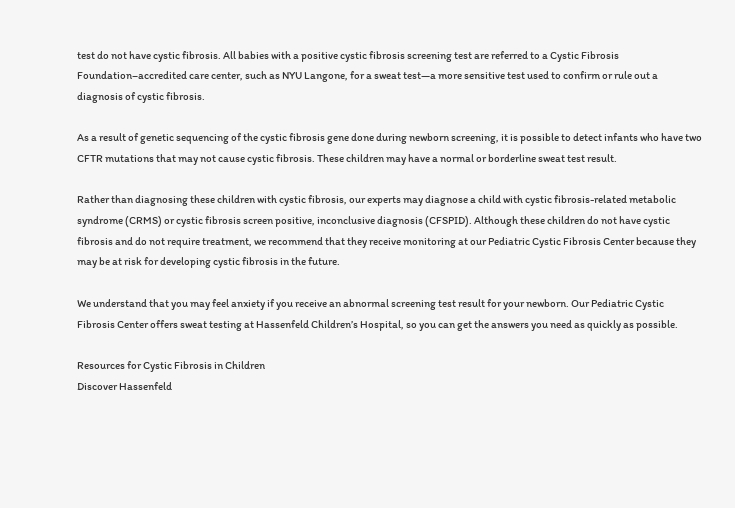test do not have cystic fibrosis. All babies with a positive cystic fibrosis screening test are referred to a Cystic Fibrosis Foundation–accredited care center, such as NYU Langone, for a sweat test—a more sensitive test used to confirm or rule out a diagnosis of cystic fibrosis.

As a result of genetic sequencing of the cystic fibrosis gene done during newborn screening, it is possible to detect infants who have two CFTR mutations that may not cause cystic fibrosis. These children may have a normal or borderline sweat test result.

Rather than diagnosing these children with cystic fibrosis, our experts may diagnose a child with cystic fibrosis-related metabolic syndrome (CRMS) or cystic fibrosis screen positive, inconclusive diagnosis (CFSPID). Although these children do not have cystic fibrosis and do not require treatment, we recommend that they receive monitoring at our Pediatric Cystic Fibrosis Center because they may be at risk for developing cystic fibrosis in the future.

We understand that you may feel anxiety if you receive an abnormal screening test result for your newborn. Our Pediatric Cystic Fibrosis Center offers sweat testing at Hassenfeld Children’s Hospital, so you can get the answers you need as quickly as possible.

Resources for Cystic Fibrosis in Children
Discover Hassenfeld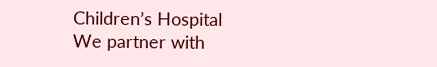Children’s Hospital
We partner with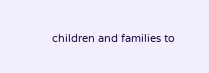children and families to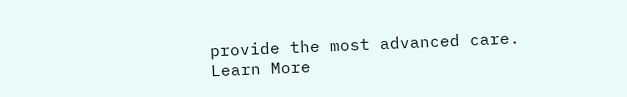provide the most advanced care.
Learn More